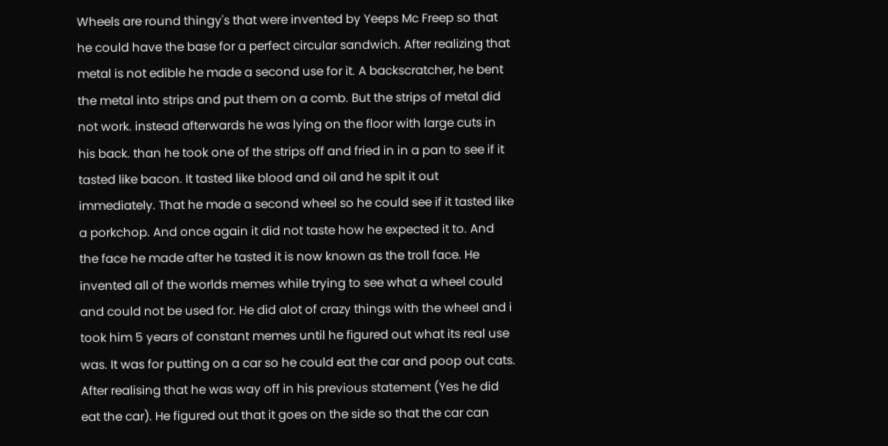Wheels are round thingy's that were invented by Yeeps Mc Freep so that he could have the base for a perfect circular sandwich. After realizing that metal is not edible he made a second use for it. A backscratcher, he bent the metal into strips and put them on a comb. But the strips of metal did not work. instead afterwards he was lying on the floor with large cuts in his back. than he took one of the strips off and fried in in a pan to see if it tasted like bacon. It tasted like blood and oil and he spit it out immediately. That he made a second wheel so he could see if it tasted like a porkchop. And once again it did not taste how he expected it to. And the face he made after he tasted it is now known as the troll face. He invented all of the worlds memes while trying to see what a wheel could and could not be used for. He did alot of crazy things with the wheel and i took him 5 years of constant memes until he figured out what its real use was. It was for putting on a car so he could eat the car and poop out cats. After realising that he was way off in his previous statement (Yes he did eat the car). He figured out that it goes on the side so that the car can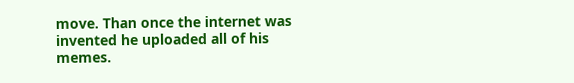move. Than once the internet was invented he uploaded all of his memes.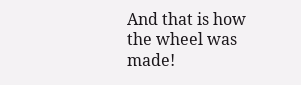And that is how the wheel was made!